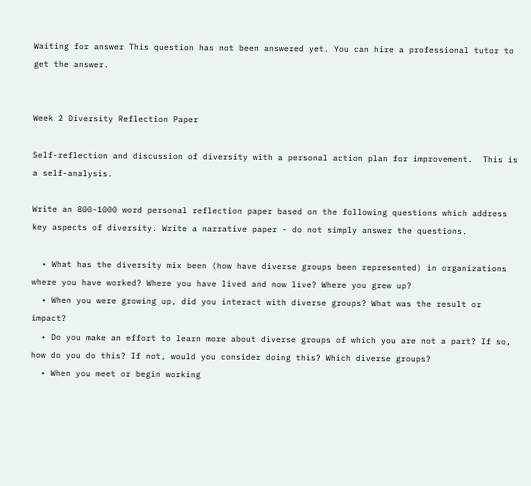Waiting for answer This question has not been answered yet. You can hire a professional tutor to get the answer.


Week 2 Diversity Reflection Paper

Self-reflection and discussion of diversity with a personal action plan for improvement.  This is a self-analysis.

Write an 800-1000 word personal reflection paper based on the following questions which address key aspects of diversity. Write a narrative paper - do not simply answer the questions.

  • What has the diversity mix been (how have diverse groups been represented) in organizations where you have worked? Where you have lived and now live? Where you grew up?
  • When you were growing up, did you interact with diverse groups? What was the result or impact?
  • Do you make an effort to learn more about diverse groups of which you are not a part? If so, how do you do this? If not, would you consider doing this? Which diverse groups?
  • When you meet or begin working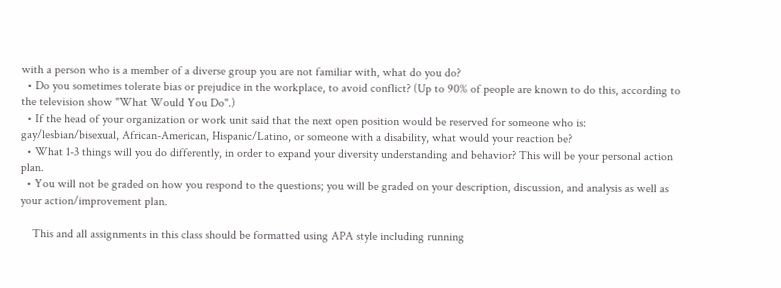with a person who is a member of a diverse group you are not familiar with, what do you do?
  • Do you sometimes tolerate bias or prejudice in the workplace, to avoid conflict? (Up to 90% of people are known to do this, according to the television show "What Would You Do".)
  • If the head of your organization or work unit said that the next open position would be reserved for someone who is: gay/lesbian/bisexual, African-American, Hispanic/Latino, or someone with a disability, what would your reaction be?
  • What 1-3 things will you do differently, in order to expand your diversity understanding and behavior? This will be your personal action plan.
  • You will not be graded on how you respond to the questions; you will be graded on your description, discussion, and analysis as well as your action/improvement plan.

    This and all assignments in this class should be formatted using APA style including running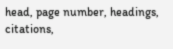head, page number, headings, citations,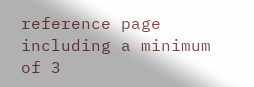reference page  including a minimum of 3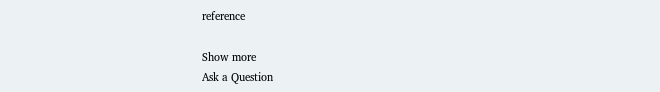reference

Show more
Ask a Question